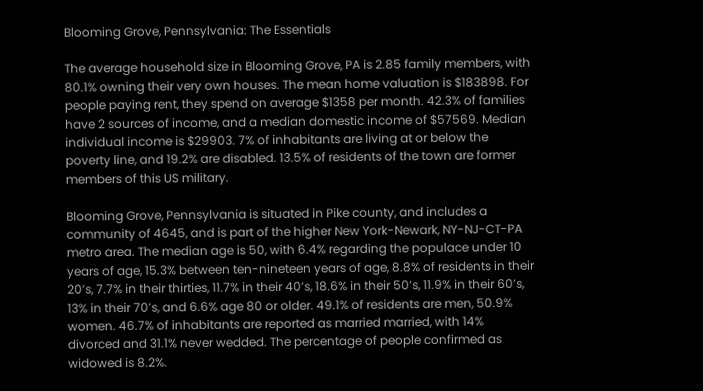Blooming Grove, Pennsylvania: The Essentials

The average household size in Blooming Grove, PA is 2.85 family members, with 80.1% owning their very own houses. The mean home valuation is $183898. For people paying rent, they spend on average $1358 per month. 42.3% of families have 2 sources of income, and a median domestic income of $57569. Median individual income is $29903. 7% of inhabitants are living at or below the poverty line, and 19.2% are disabled. 13.5% of residents of the town are former members of this US military.

Blooming Grove, Pennsylvania is situated in Pike county, and includes a community of 4645, and is part of the higher New York-Newark, NY-NJ-CT-PA metro area. The median age is 50, with 6.4% regarding the populace under 10 years of age, 15.3% between ten-nineteen years of age, 8.8% of residents in their 20’s, 7.7% in their thirties, 11.7% in their 40’s, 18.6% in their 50’s, 11.9% in their 60’s, 13% in their 70’s, and 6.6% age 80 or older. 49.1% of residents are men, 50.9% women. 46.7% of inhabitants are reported as married married, with 14% divorced and 31.1% never wedded. The percentage of people confirmed as widowed is 8.2%.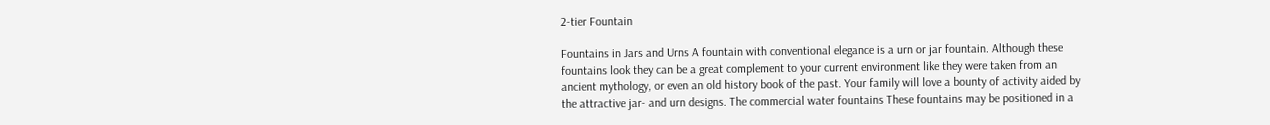2-tier Fountain

Fountains in Jars and Urns A fountain with conventional elegance is a urn or jar fountain. Although these fountains look they can be a great complement to your current environment like they were taken from an ancient mythology, or even an old history book of the past. Your family will love a bounty of activity aided by the attractive jar- and urn designs. The commercial water fountains These fountains may be positioned in a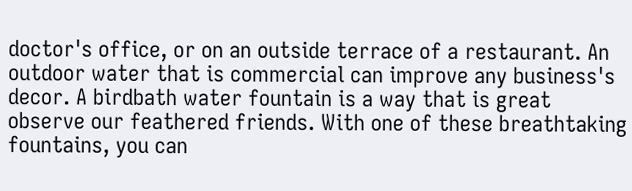doctor's office, or on an outside terrace of a restaurant. An outdoor water that is commercial can improve any business's decor. A birdbath water fountain is a way that is great observe our feathered friends. With one of these breathtaking fountains, you can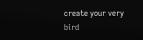create your very bird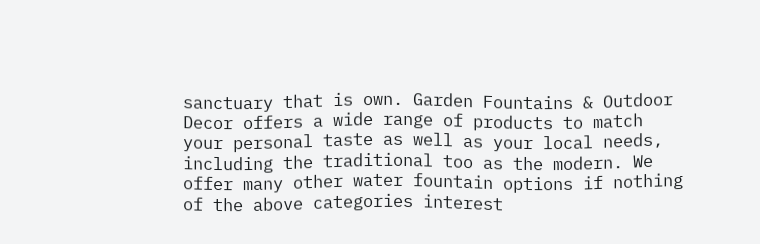sanctuary that is own. Garden Fountains & Outdoor Decor offers a wide range of products to match your personal taste as well as your local needs, including the traditional too as the modern. We offer many other water fountain options if nothing of the above categories interest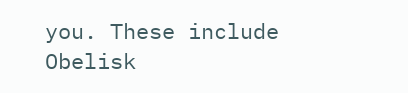you. These include Obelisk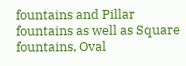fountains and Pillar fountains as well as Square fountains, Oval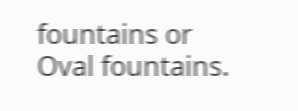fountains or Oval fountains.